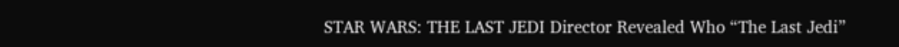STAR WARS: THE LAST JEDI Director Revealed Who “The Last Jedi”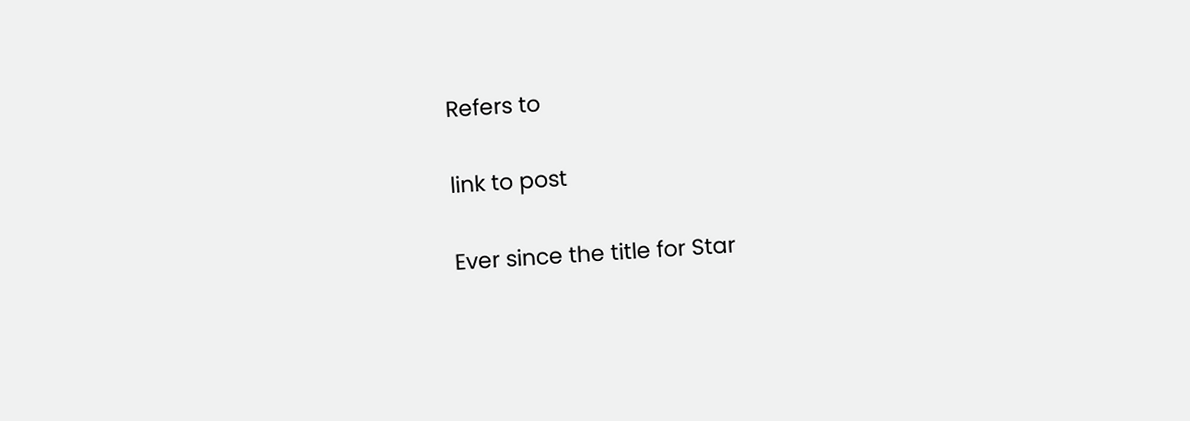Refers to

link to post

Ever since the title for Star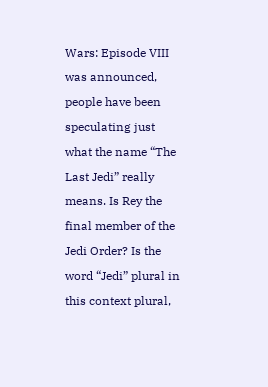Wars: Episode VIII was announced, people have been speculating just what the name “The Last Jedi” really means. Is Rey the final member of the Jedi Order? Is the word “Jedi” plural in this context plural,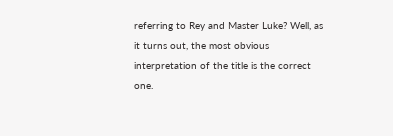referring to Rey and Master Luke? Well, as it turns out, the most obvious interpretation of the title is the correct one.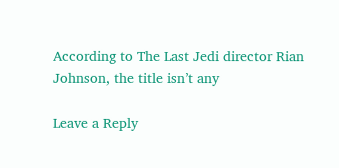According to The Last Jedi director Rian Johnson, the title isn’t any

Leave a Reply